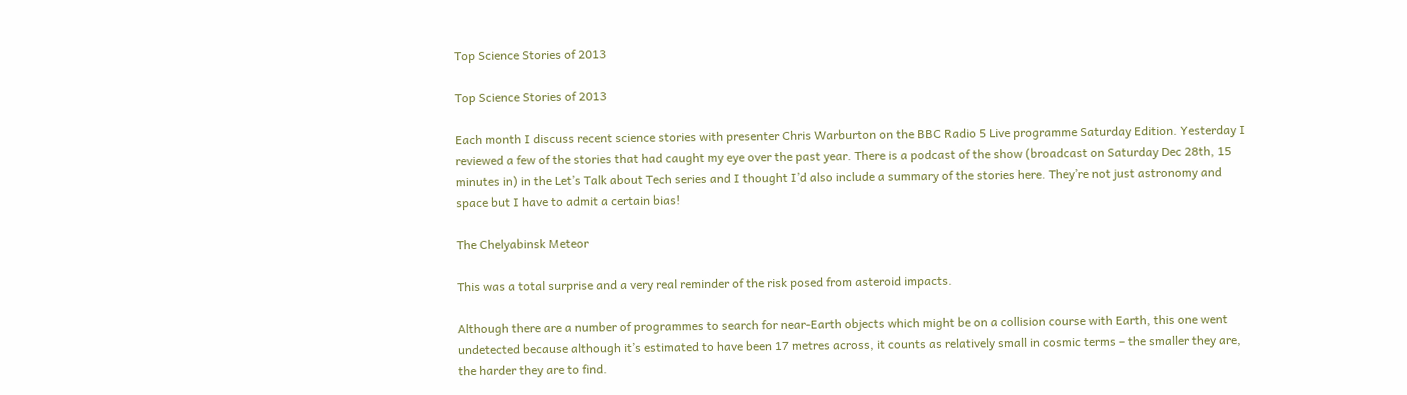Top Science Stories of 2013

Top Science Stories of 2013

Each month I discuss recent science stories with presenter Chris Warburton on the BBC Radio 5 Live programme Saturday Edition. Yesterday I reviewed a few of the stories that had caught my eye over the past year. There is a podcast of the show (broadcast on Saturday Dec 28th, 15 minutes in) in the Let’s Talk about Tech series and I thought I’d also include a summary of the stories here. They’re not just astronomy and space but I have to admit a certain bias!

The Chelyabinsk Meteor

This was a total surprise and a very real reminder of the risk posed from asteroid impacts.

Although there are a number of programmes to search for near-Earth objects which might be on a collision course with Earth, this one went undetected because although it’s estimated to have been 17 metres across, it counts as relatively small in cosmic terms – the smaller they are, the harder they are to find.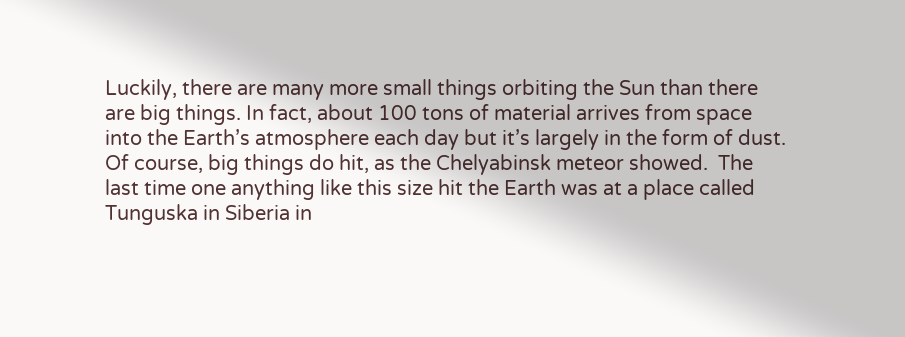Luckily, there are many more small things orbiting the Sun than there are big things. In fact, about 100 tons of material arrives from space into the Earth’s atmosphere each day but it’s largely in the form of dust. Of course, big things do hit, as the Chelyabinsk meteor showed.  The last time one anything like this size hit the Earth was at a place called Tunguska in Siberia in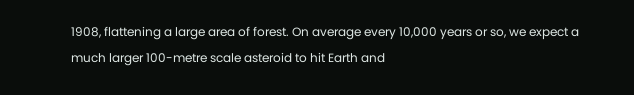1908, flattening a large area of forest. On average every 10,000 years or so, we expect a much larger 100-metre scale asteroid to hit Earth and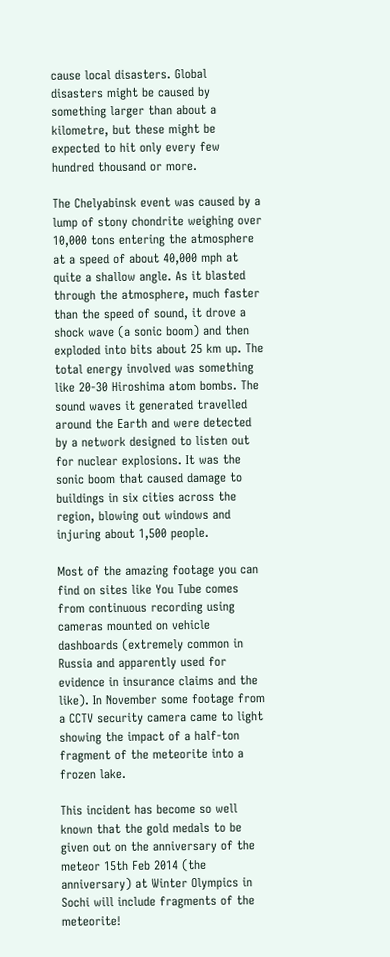cause local disasters. Global disasters might be caused by something larger than about a kilometre, but these might be expected to hit only every few hundred thousand or more.

The Chelyabinsk event was caused by a lump of stony chondrite weighing over 10,000 tons entering the atmosphere at a speed of about 40,000 mph at quite a shallow angle. As it blasted through the atmosphere, much faster than the speed of sound, it drove a shock wave (a sonic boom) and then exploded into bits about 25 km up. The total energy involved was something like 20-30 Hiroshima atom bombs. The sound waves it generated travelled around the Earth and were detected by a network designed to listen out for nuclear explosions. It was the sonic boom that caused damage to buildings in six cities across the region, blowing out windows and injuring about 1,500 people.

Most of the amazing footage you can find on sites like You Tube comes from continuous recording using cameras mounted on vehicle dashboards (extremely common in Russia and apparently used for evidence in insurance claims and the like). In November some footage from a CCTV security camera came to light showing the impact of a half-ton fragment of the meteorite into a frozen lake.

This incident has become so well known that the gold medals to be given out on the anniversary of the meteor 15th Feb 2014 (the anniversary) at Winter Olympics in Sochi will include fragments of the meteorite!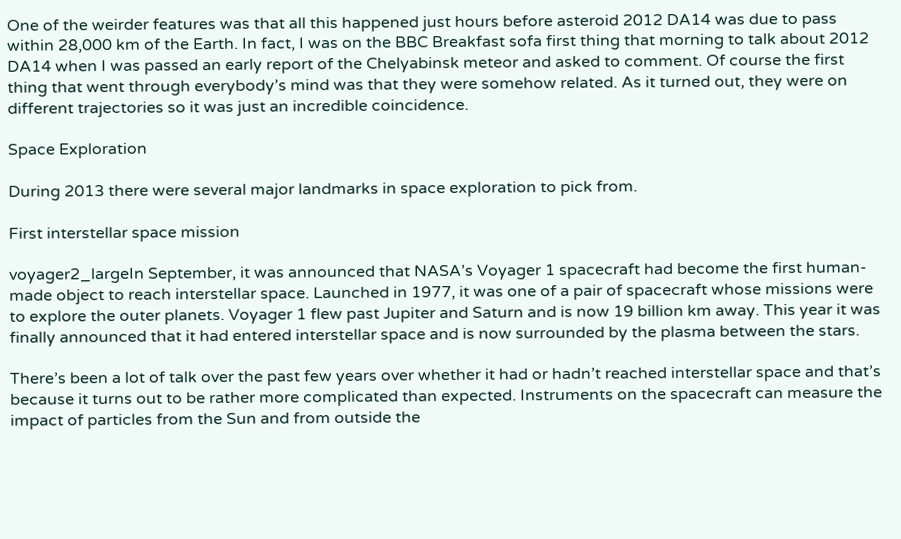One of the weirder features was that all this happened just hours before asteroid 2012 DA14 was due to pass within 28,000 km of the Earth. In fact, I was on the BBC Breakfast sofa first thing that morning to talk about 2012 DA14 when I was passed an early report of the Chelyabinsk meteor and asked to comment. Of course the first thing that went through everybody’s mind was that they were somehow related. As it turned out, they were on different trajectories so it was just an incredible coincidence.

Space Exploration

During 2013 there were several major landmarks in space exploration to pick from.

First interstellar space mission

voyager2_largeIn September, it was announced that NASA’s Voyager 1 spacecraft had become the first human-made object to reach interstellar space. Launched in 1977, it was one of a pair of spacecraft whose missions were to explore the outer planets. Voyager 1 flew past Jupiter and Saturn and is now 19 billion km away. This year it was finally announced that it had entered interstellar space and is now surrounded by the plasma between the stars.

There’s been a lot of talk over the past few years over whether it had or hadn’t reached interstellar space and that’s because it turns out to be rather more complicated than expected. Instruments on the spacecraft can measure the impact of particles from the Sun and from outside the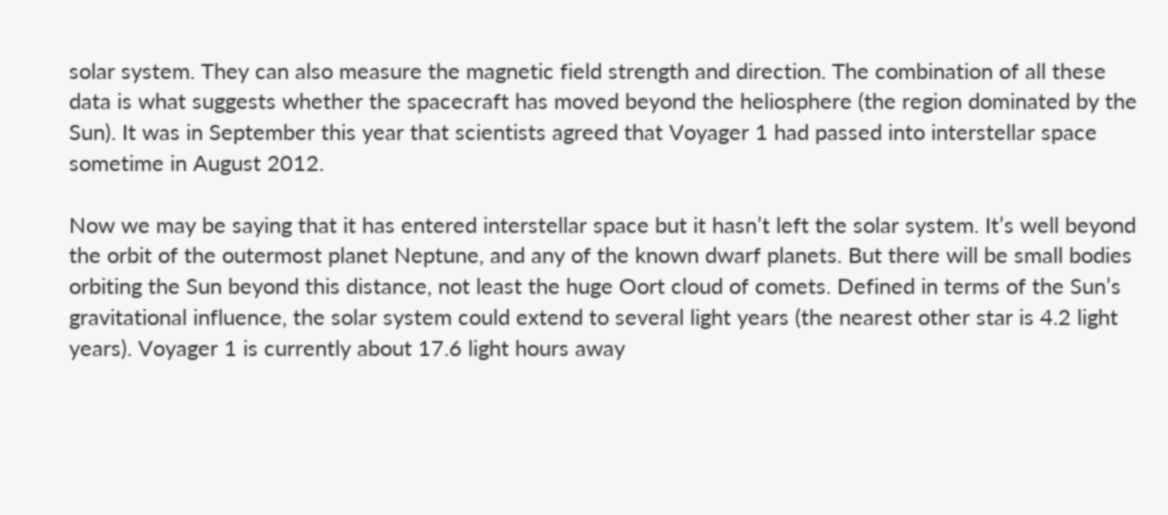solar system. They can also measure the magnetic field strength and direction. The combination of all these data is what suggests whether the spacecraft has moved beyond the heliosphere (the region dominated by the Sun). It was in September this year that scientists agreed that Voyager 1 had passed into interstellar space sometime in August 2012.

Now we may be saying that it has entered interstellar space but it hasn’t left the solar system. It’s well beyond the orbit of the outermost planet Neptune, and any of the known dwarf planets. But there will be small bodies orbiting the Sun beyond this distance, not least the huge Oort cloud of comets. Defined in terms of the Sun’s gravitational influence, the solar system could extend to several light years (the nearest other star is 4.2 light years). Voyager 1 is currently about 17.6 light hours away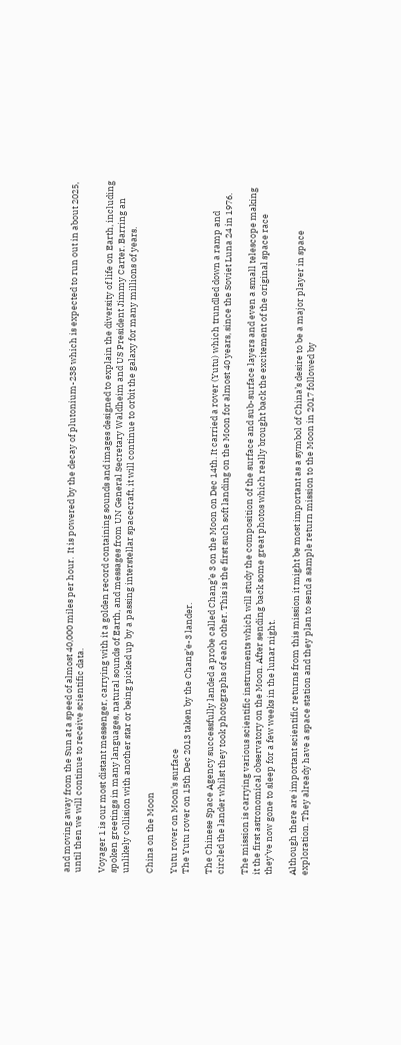and moving away from the Sun at a speed of almost 40,000 miles per hour.  It is powered by the decay of plutonium-238 which is expected to run out in about 2025, until then we will continue to receive scientific data.

Voyager 1 is our most distant messenger, carrying with it a golden record containing sounds and images designed to explain the diversity of life on Earth, including spoken greetings in many languages, natural sounds of Earth, and messages from UN General Secretary Waldheim and US President Jimmy Carter. Barring an unlikely collision with another star or being picked up by a passing interstellar spacecraft, it will continue to orbit the galaxy for many millions of years.

China on the Moon

Yutu rover on Moon's surface
The Yutu rover on 15th Dec 2013 taken by the Chang’e-3 lander.

The Chinese Space Agency successfully landed a probe called Chang’e 3 on the Moon on Dec 14th. It carried a rover (Yutu) which trundled down a ramp and circled the lander whilst they took photographs of each other. This is the first such soft landing on the Moon for almost 40 years, since the Soviet Luna 24 in 1976.

The mission is carrying various scientific instruments which will study the composition of the surface and sub-surface layers and even a small telescope making it the first astronomical observatory on the Moon. After sending back some great photos which really brought back the excitement of the original space race they’ve now gone to sleep for a few weeks in the lunar night.

Although there are important scientific returns from this mission it might be most important as a symbol of China’s desire to be a major player in space exploration. They already have a space station and they plan to send a sample return mission to the Moon in 2017 followed by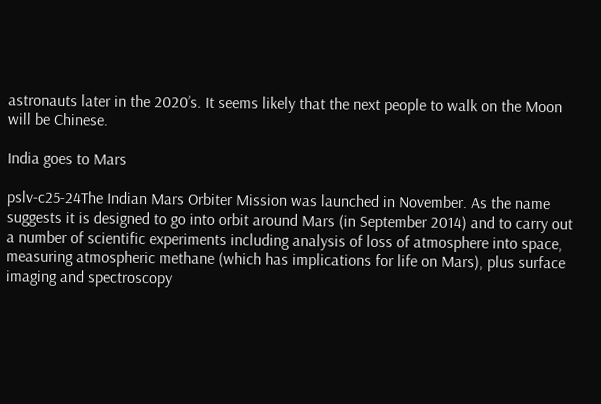astronauts later in the 2020’s. It seems likely that the next people to walk on the Moon will be Chinese.

India goes to Mars

pslv-c25-24The Indian Mars Orbiter Mission was launched in November. As the name suggests it is designed to go into orbit around Mars (in September 2014) and to carry out a number of scientific experiments including analysis of loss of atmosphere into space, measuring atmospheric methane (which has implications for life on Mars), plus surface imaging and spectroscopy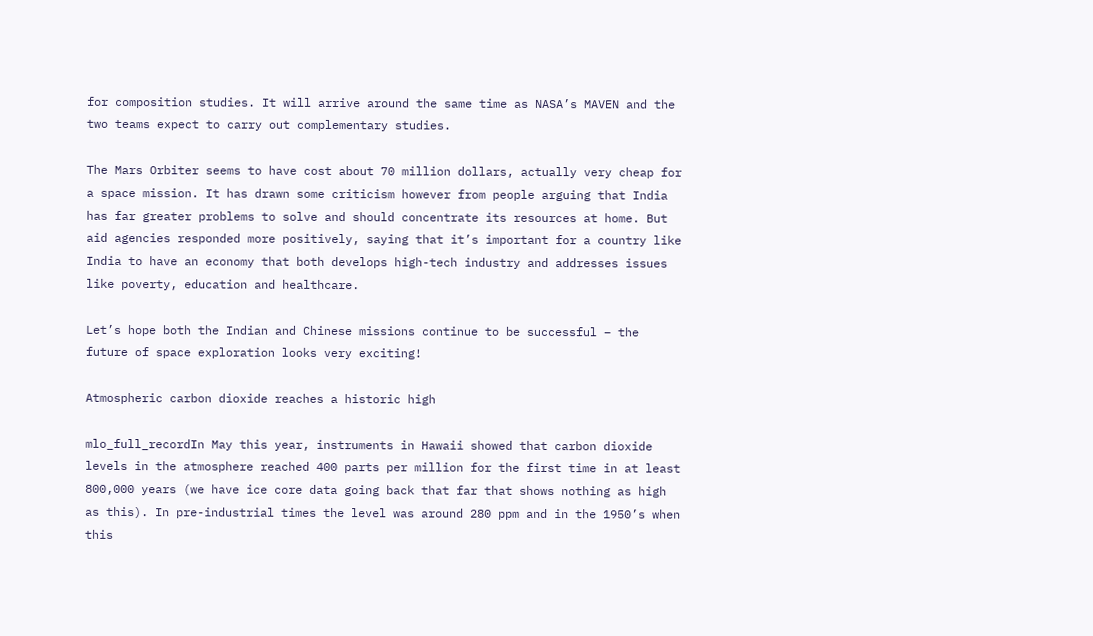for composition studies. It will arrive around the same time as NASA’s MAVEN and the two teams expect to carry out complementary studies.

The Mars Orbiter seems to have cost about 70 million dollars, actually very cheap for a space mission. It has drawn some criticism however from people arguing that India has far greater problems to solve and should concentrate its resources at home. But aid agencies responded more positively, saying that it’s important for a country like India to have an economy that both develops high-tech industry and addresses issues like poverty, education and healthcare.

Let’s hope both the Indian and Chinese missions continue to be successful – the future of space exploration looks very exciting!

Atmospheric carbon dioxide reaches a historic high

mlo_full_recordIn May this year, instruments in Hawaii showed that carbon dioxide levels in the atmosphere reached 400 parts per million for the first time in at least 800,000 years (we have ice core data going back that far that shows nothing as high as this). In pre-industrial times the level was around 280 ppm and in the 1950’s when this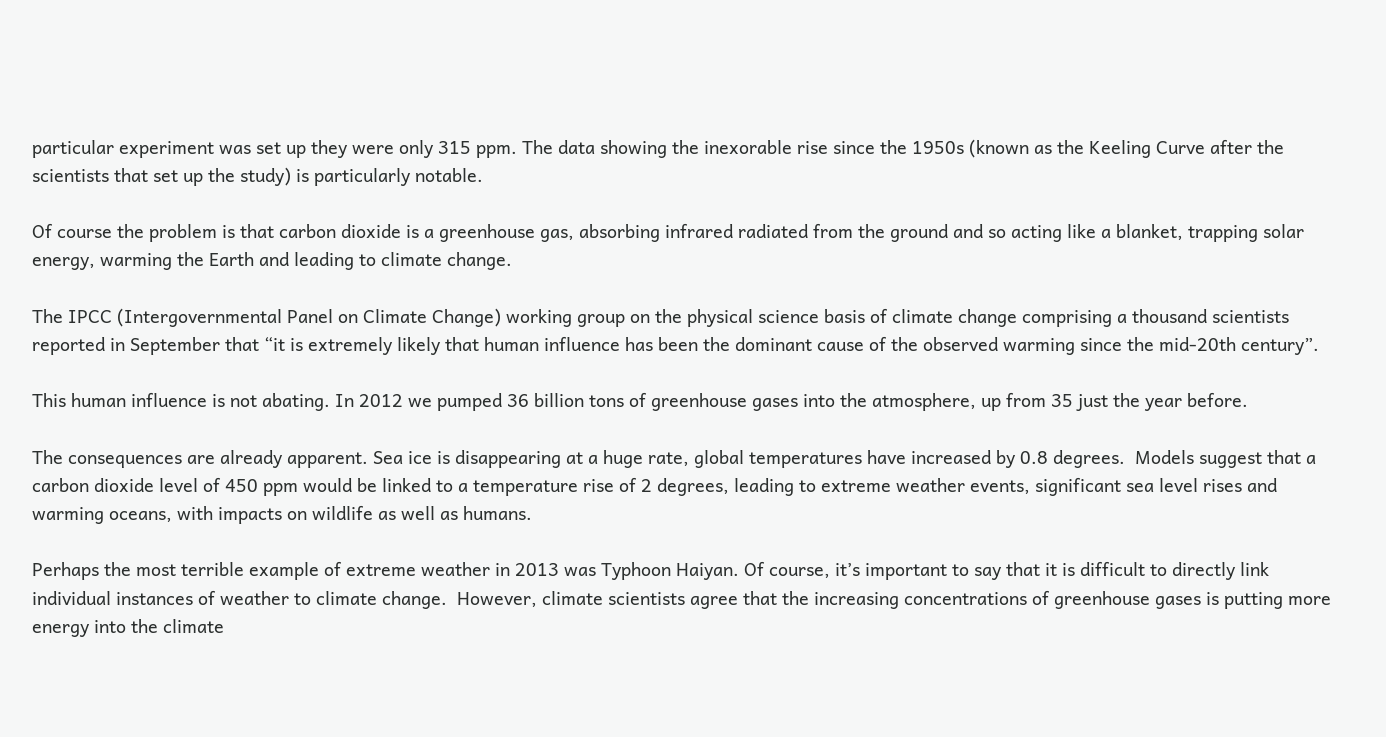particular experiment was set up they were only 315 ppm. The data showing the inexorable rise since the 1950s (known as the Keeling Curve after the scientists that set up the study) is particularly notable.

Of course the problem is that carbon dioxide is a greenhouse gas, absorbing infrared radiated from the ground and so acting like a blanket, trapping solar energy, warming the Earth and leading to climate change.

The IPCC (Intergovernmental Panel on Climate Change) working group on the physical science basis of climate change comprising a thousand scientists reported in September that “it is extremely likely that human influence has been the dominant cause of the observed warming since the mid-20th century”.

This human influence is not abating. In 2012 we pumped 36 billion tons of greenhouse gases into the atmosphere, up from 35 just the year before.

The consequences are already apparent. Sea ice is disappearing at a huge rate, global temperatures have increased by 0.8 degrees.  Models suggest that a carbon dioxide level of 450 ppm would be linked to a temperature rise of 2 degrees, leading to extreme weather events, significant sea level rises and warming oceans, with impacts on wildlife as well as humans.

Perhaps the most terrible example of extreme weather in 2013 was Typhoon Haiyan. Of course, it’s important to say that it is difficult to directly link individual instances of weather to climate change.  However, climate scientists agree that the increasing concentrations of greenhouse gases is putting more energy into the climate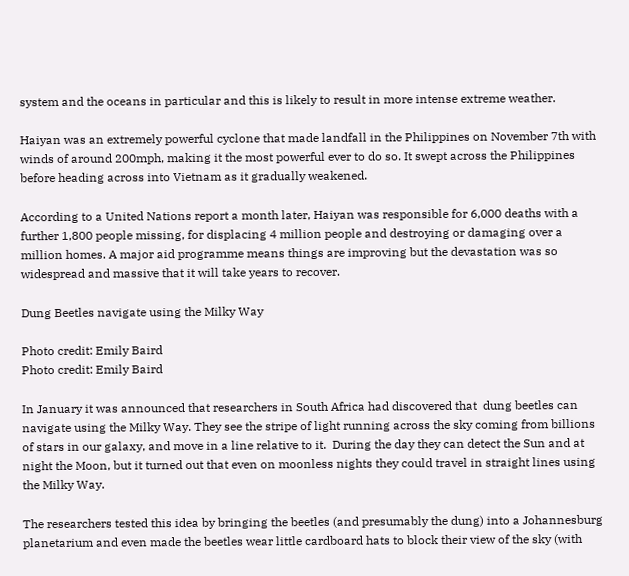system and the oceans in particular and this is likely to result in more intense extreme weather.

Haiyan was an extremely powerful cyclone that made landfall in the Philippines on November 7th with winds of around 200mph, making it the most powerful ever to do so. It swept across the Philippines before heading across into Vietnam as it gradually weakened.

According to a United Nations report a month later, Haiyan was responsible for 6,000 deaths with a further 1,800 people missing, for displacing 4 million people and destroying or damaging over a million homes. A major aid programme means things are improving but the devastation was so widespread and massive that it will take years to recover.

Dung Beetles navigate using the Milky Way

Photo credit: Emily Baird
Photo credit: Emily Baird

In January it was announced that researchers in South Africa had discovered that  dung beetles can navigate using the Milky Way. They see the stripe of light running across the sky coming from billions of stars in our galaxy, and move in a line relative to it.  During the day they can detect the Sun and at night the Moon, but it turned out that even on moonless nights they could travel in straight lines using the Milky Way.

The researchers tested this idea by bringing the beetles (and presumably the dung) into a Johannesburg planetarium and even made the beetles wear little cardboard hats to block their view of the sky (with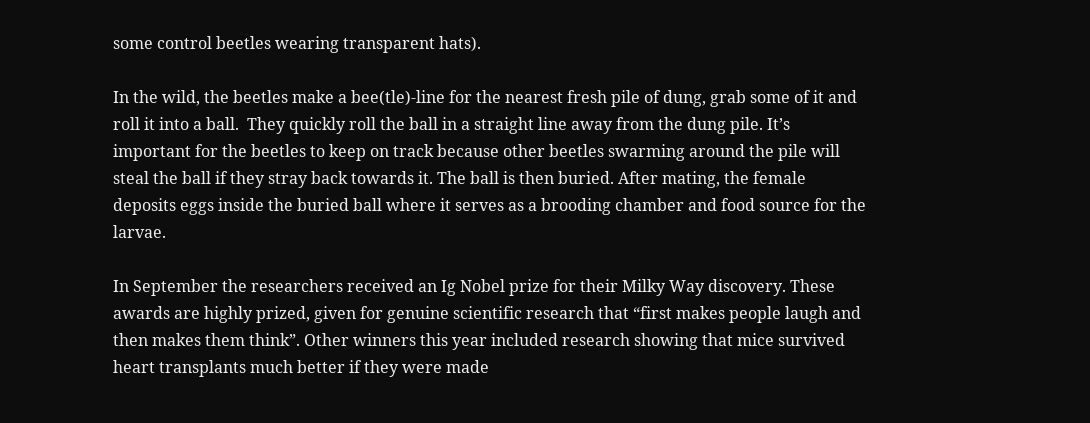some control beetles wearing transparent hats).

In the wild, the beetles make a bee(tle)-line for the nearest fresh pile of dung, grab some of it and roll it into a ball.  They quickly roll the ball in a straight line away from the dung pile. It’s important for the beetles to keep on track because other beetles swarming around the pile will steal the ball if they stray back towards it. The ball is then buried. After mating, the female deposits eggs inside the buried ball where it serves as a brooding chamber and food source for the larvae.

In September the researchers received an Ig Nobel prize for their Milky Way discovery. These awards are highly prized, given for genuine scientific research that “first makes people laugh and then makes them think”. Other winners this year included research showing that mice survived heart transplants much better if they were made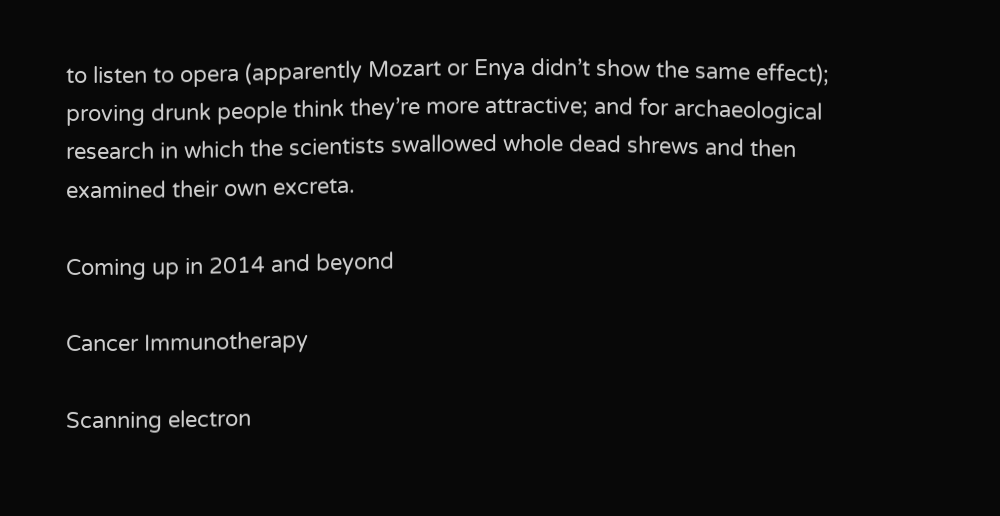to listen to opera (apparently Mozart or Enya didn’t show the same effect); proving drunk people think they’re more attractive; and for archaeological research in which the scientists swallowed whole dead shrews and then examined their own excreta.

Coming up in 2014 and beyond

Cancer Immunotherapy

Scanning electron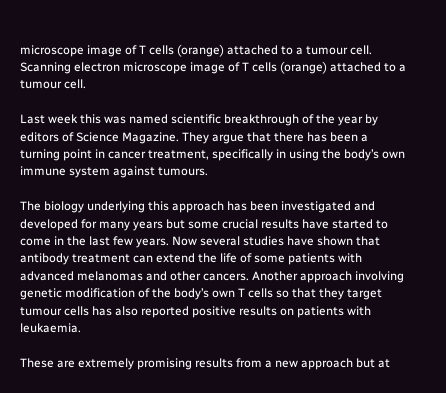microscope image of T cells (orange) attached to a tumour cell.
Scanning electron microscope image of T cells (orange) attached to a tumour cell.

Last week this was named scientific breakthrough of the year by editors of Science Magazine. They argue that there has been a turning point in cancer treatment, specifically in using the body’s own immune system against tumours.

The biology underlying this approach has been investigated and developed for many years but some crucial results have started to come in the last few years. Now several studies have shown that antibody treatment can extend the life of some patients with advanced melanomas and other cancers. Another approach involving genetic modification of the body’s own T cells so that they target tumour cells has also reported positive results on patients with leukaemia.

These are extremely promising results from a new approach but at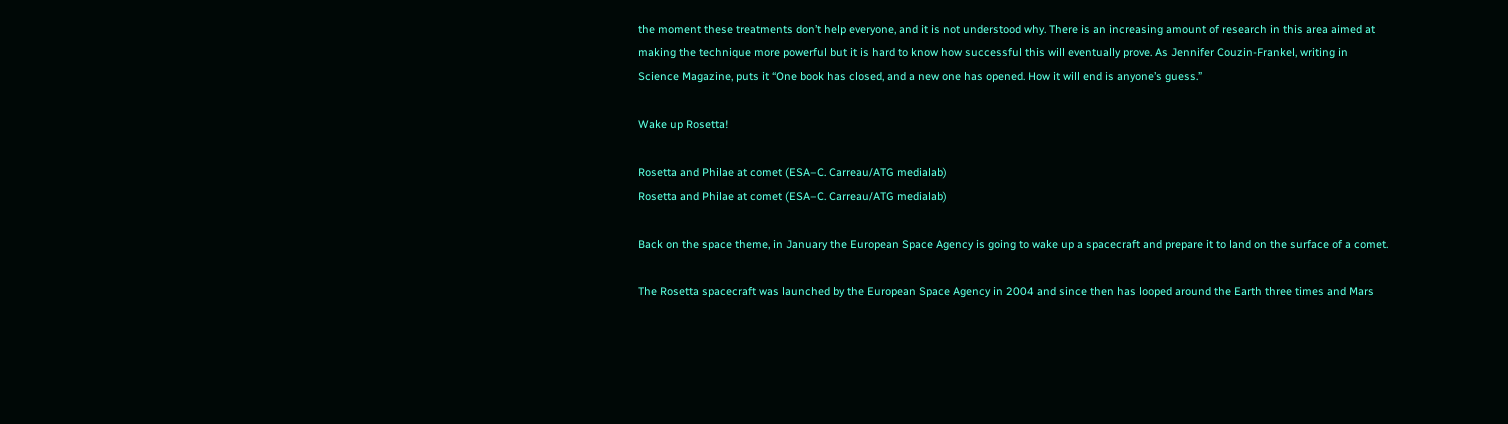the moment these treatments don’t help everyone, and it is not understood why. There is an increasing amount of research in this area aimed at making the technique more powerful but it is hard to know how successful this will eventually prove. As Jennifer Couzin-Frankel, writing in Science Magazine, puts it “One book has closed, and a new one has opened. How it will end is anyone’s guess.”

Wake up Rosetta!

Rosetta and Philae at comet (ESA–C. Carreau/ATG medialab)
Rosetta and Philae at comet (ESA–C. Carreau/ATG medialab)

Back on the space theme, in January the European Space Agency is going to wake up a spacecraft and prepare it to land on the surface of a comet.

The Rosetta spacecraft was launched by the European Space Agency in 2004 and since then has looped around the Earth three times and Mars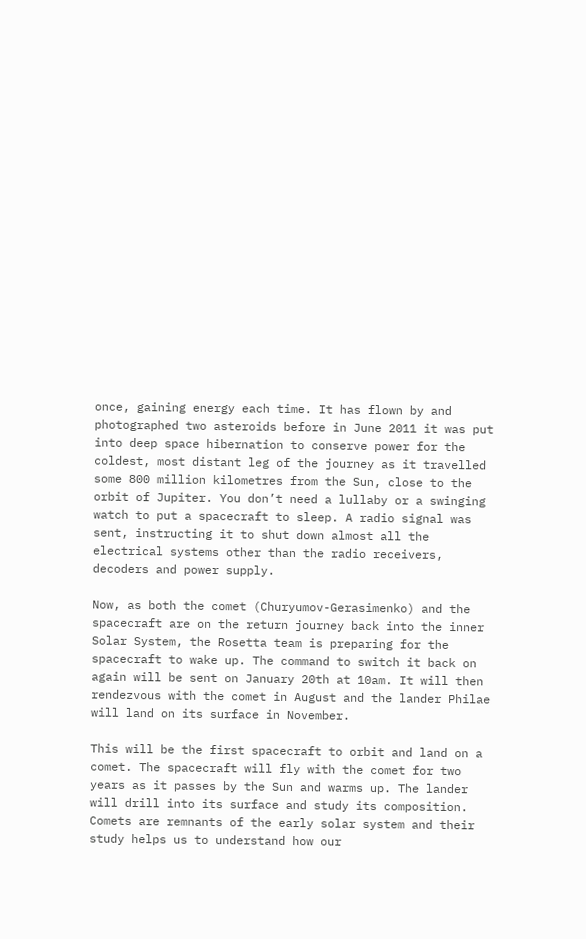once, gaining energy each time. It has flown by and photographed two asteroids before in June 2011 it was put into deep space hibernation to conserve power for the coldest, most distant leg of the journey as it travelled some 800 million kilometres from the Sun, close to the orbit of Jupiter. You don’t need a lullaby or a swinging watch to put a spacecraft to sleep. A radio signal was sent, instructing it to shut down almost all the electrical systems other than the radio receivers, decoders and power supply.

Now, as both the comet (Churyumov-Gerasimenko) and the spacecraft are on the return journey back into the inner Solar System, the Rosetta team is preparing for the spacecraft to wake up. The command to switch it back on again will be sent on January 20th at 10am. It will then rendezvous with the comet in August and the lander Philae will land on its surface in November.

This will be the first spacecraft to orbit and land on a comet. The spacecraft will fly with the comet for two years as it passes by the Sun and warms up. The lander will drill into its surface and study its composition.  Comets are remnants of the early solar system and their study helps us to understand how our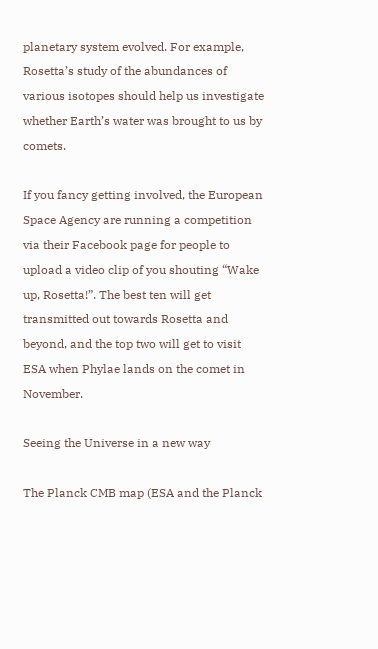planetary system evolved. For example, Rosetta’s study of the abundances of various isotopes should help us investigate whether Earth’s water was brought to us by comets.

If you fancy getting involved, the European Space Agency are running a competition via their Facebook page for people to upload a video clip of you shouting “Wake up, Rosetta!”. The best ten will get transmitted out towards Rosetta and beyond, and the top two will get to visit ESA when Phylae lands on the comet in November.

Seeing the Universe in a new way

The Planck CMB map (ESA and the Planck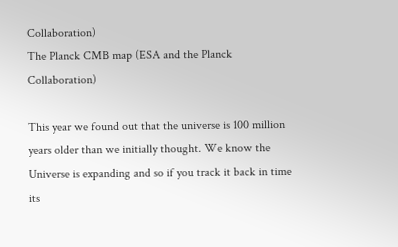Collaboration)
The Planck CMB map (ESA and the Planck Collaboration)

This year we found out that the universe is 100 million years older than we initially thought. We know the Universe is expanding and so if you track it back in time its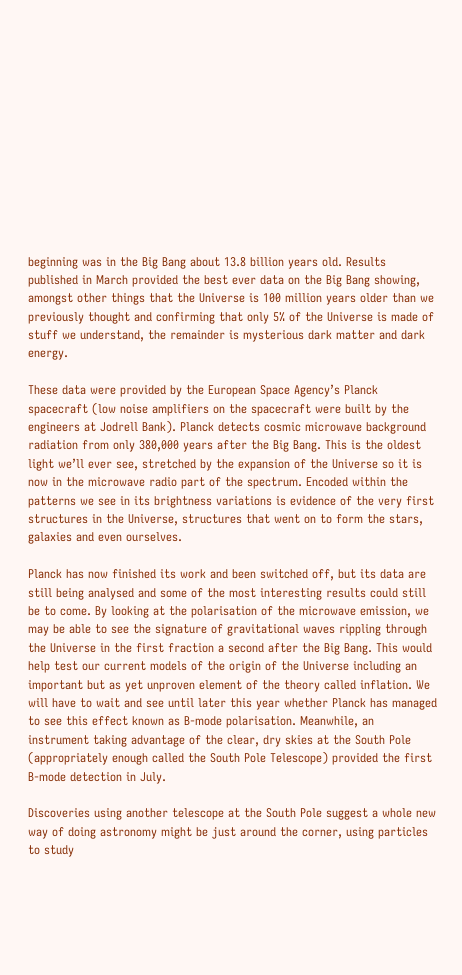beginning was in the Big Bang about 13.8 billion years old. Results published in March provided the best ever data on the Big Bang showing, amongst other things that the Universe is 100 million years older than we previously thought and confirming that only 5% of the Universe is made of stuff we understand, the remainder is mysterious dark matter and dark energy.

These data were provided by the European Space Agency’s Planck spacecraft (low noise amplifiers on the spacecraft were built by the engineers at Jodrell Bank). Planck detects cosmic microwave background radiation from only 380,000 years after the Big Bang. This is the oldest light we’ll ever see, stretched by the expansion of the Universe so it is now in the microwave radio part of the spectrum. Encoded within the patterns we see in its brightness variations is evidence of the very first structures in the Universe, structures that went on to form the stars, galaxies and even ourselves.

Planck has now finished its work and been switched off, but its data are still being analysed and some of the most interesting results could still be to come. By looking at the polarisation of the microwave emission, we may be able to see the signature of gravitational waves rippling through the Universe in the first fraction a second after the Big Bang. This would help test our current models of the origin of the Universe including an important but as yet unproven element of the theory called inflation. We will have to wait and see until later this year whether Planck has managed to see this effect known as B-mode polarisation. Meanwhile, an instrument taking advantage of the clear, dry skies at the South Pole (appropriately enough called the South Pole Telescope) provided the first B-mode detection in July.

Discoveries using another telescope at the South Pole suggest a whole new way of doing astronomy might be just around the corner, using particles to study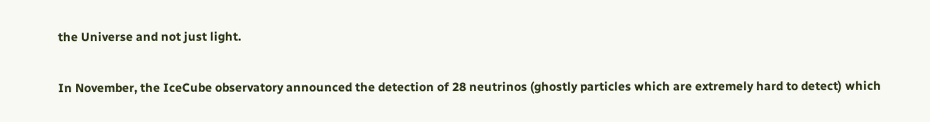the Universe and not just light.

In November, the IceCube observatory announced the detection of 28 neutrinos (ghostly particles which are extremely hard to detect) which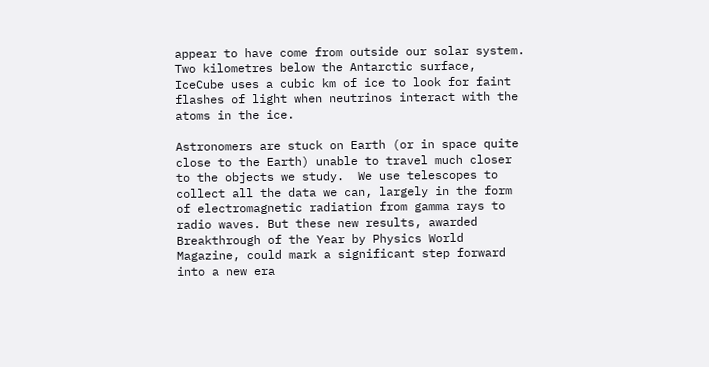appear to have come from outside our solar system.  Two kilometres below the Antarctic surface, IceCube uses a cubic km of ice to look for faint flashes of light when neutrinos interact with the atoms in the ice.

Astronomers are stuck on Earth (or in space quite close to the Earth) unable to travel much closer to the objects we study.  We use telescopes to collect all the data we can, largely in the form of electromagnetic radiation from gamma rays to radio waves. But these new results, awarded Breakthrough of the Year by Physics World Magazine, could mark a significant step forward into a new era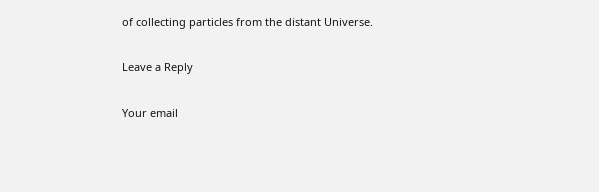of collecting particles from the distant Universe.

Leave a Reply

Your email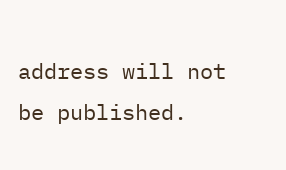address will not be published.